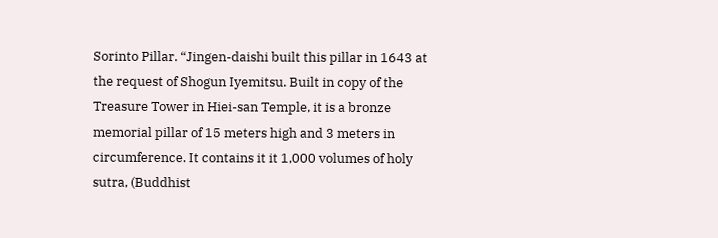Sorinto Pillar. “Jingen-daishi built this pillar in 1643 at the request of Shogun Iyemitsu. Built in copy of the Treasure Tower in Hiei-san Temple, it is a bronze memorial pillar of 15 meters high and 3 meters in circumference. It contains it it 1,000 volumes of holy sutra, (Buddhist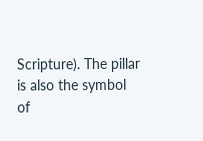Scripture). The pillar is also the symbol of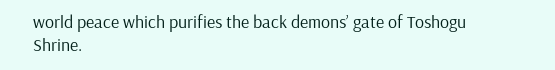world peace which purifies the back demons’ gate of Toshogu Shrine.